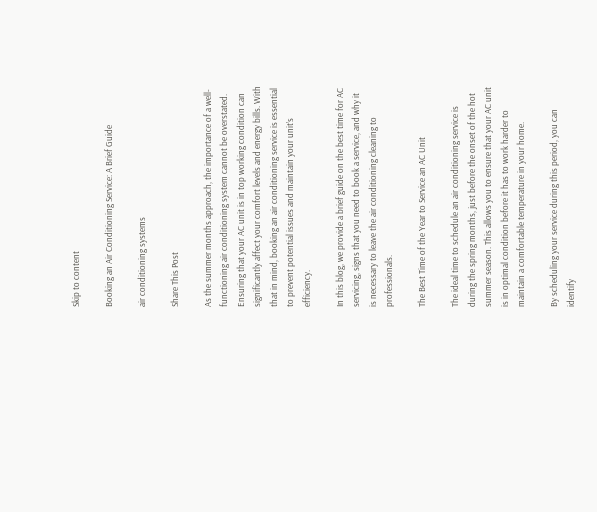Skip to content

Booking an Air Conditioning Service: A Brief Guide

air conditioning systems

Share This Post

As the summer months approach, the importance of a well-functioning air conditioning system cannot be overstated. Ensuring that your AC unit is in top working condition can significantly affect your comfort levels and energy bills. With that in mind, booking an air conditioning service is essential to prevent potential issues and maintain your unit’s efficiency.

In this blog, we provide a brief guide on the best time for AC servicing, signs that you need to book a service, and why it is necessary to leave the air conditioning cleaning to professionals.

The Best Time of the Year to Service an AC Unit

The ideal time to schedule an air conditioning service is during the spring months, just before the onset of the hot summer season. This allows you to ensure that your AC unit is in optimal condition before it has to work harder to maintain a comfortable temperature in your home.

By scheduling your service during this period, you can identify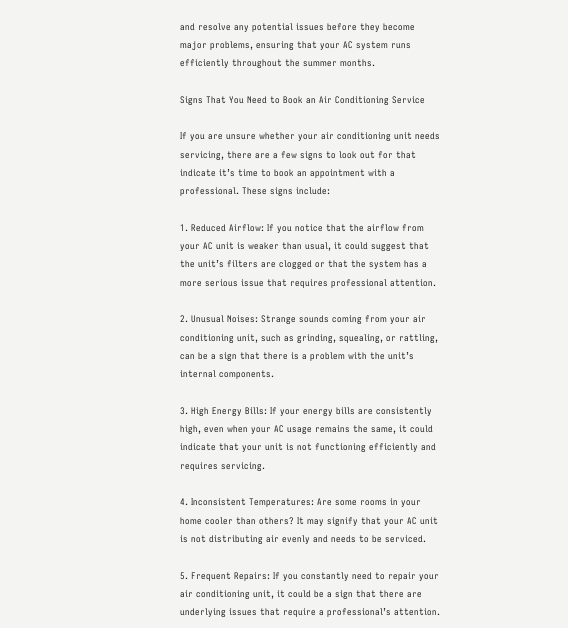and resolve any potential issues before they become major problems, ensuring that your AC system runs efficiently throughout the summer months.

Signs That You Need to Book an Air Conditioning Service

If you are unsure whether your air conditioning unit needs servicing, there are a few signs to look out for that indicate it’s time to book an appointment with a professional. These signs include:

1. Reduced Airflow: If you notice that the airflow from your AC unit is weaker than usual, it could suggest that the unit’s filters are clogged or that the system has a more serious issue that requires professional attention.

2. Unusual Noises: Strange sounds coming from your air conditioning unit, such as grinding, squealing, or rattling, can be a sign that there is a problem with the unit’s internal components.

3. High Energy Bills: If your energy bills are consistently high, even when your AC usage remains the same, it could indicate that your unit is not functioning efficiently and requires servicing.

4. Inconsistent Temperatures: Are some rooms in your home cooler than others? It may signify that your AC unit is not distributing air evenly and needs to be serviced.

5. Frequent Repairs: If you constantly need to repair your air conditioning unit, it could be a sign that there are underlying issues that require a professional’s attention.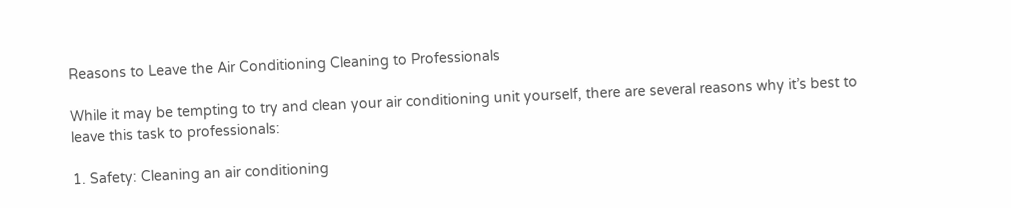Reasons to Leave the Air Conditioning Cleaning to Professionals

While it may be tempting to try and clean your air conditioning unit yourself, there are several reasons why it’s best to leave this task to professionals:

1. Safety: Cleaning an air conditioning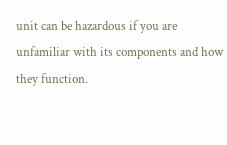unit can be hazardous if you are unfamiliar with its components and how they function.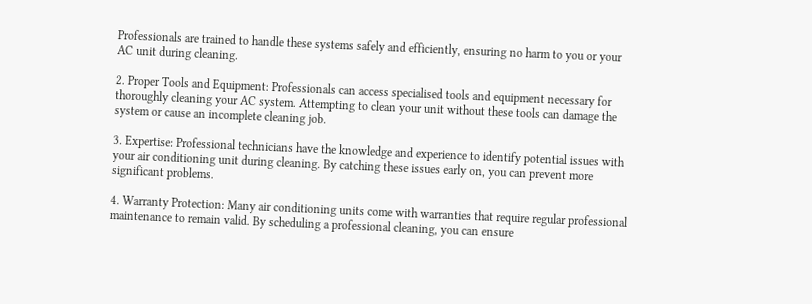Professionals are trained to handle these systems safely and efficiently, ensuring no harm to you or your AC unit during cleaning.

2. Proper Tools and Equipment: Professionals can access specialised tools and equipment necessary for thoroughly cleaning your AC system. Attempting to clean your unit without these tools can damage the system or cause an incomplete cleaning job.

3. Expertise: Professional technicians have the knowledge and experience to identify potential issues with your air conditioning unit during cleaning. By catching these issues early on, you can prevent more significant problems.

4. Warranty Protection: Many air conditioning units come with warranties that require regular professional maintenance to remain valid. By scheduling a professional cleaning, you can ensure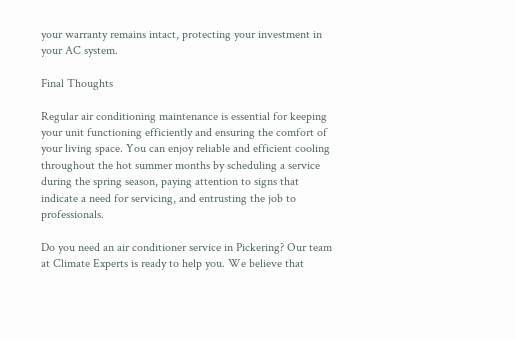your warranty remains intact, protecting your investment in your AC system.

Final Thoughts

Regular air conditioning maintenance is essential for keeping your unit functioning efficiently and ensuring the comfort of your living space. You can enjoy reliable and efficient cooling throughout the hot summer months by scheduling a service during the spring season, paying attention to signs that indicate a need for servicing, and entrusting the job to professionals.

Do you need an air conditioner service in Pickering? Our team at Climate Experts is ready to help you. We believe that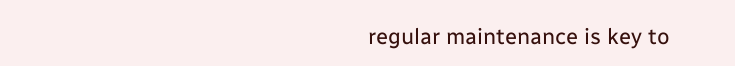regular maintenance is key to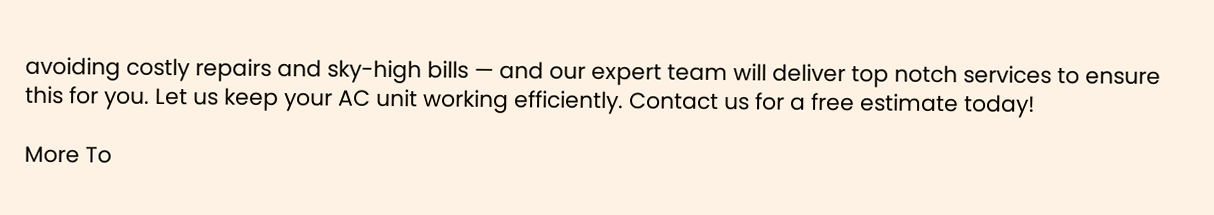avoiding costly repairs and sky-high bills — and our expert team will deliver top notch services to ensure this for you. Let us keep your AC unit working efficiently. Contact us for a free estimate today!

More To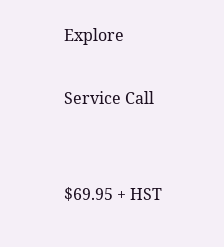Explore

Service Call


$69.95 + HST